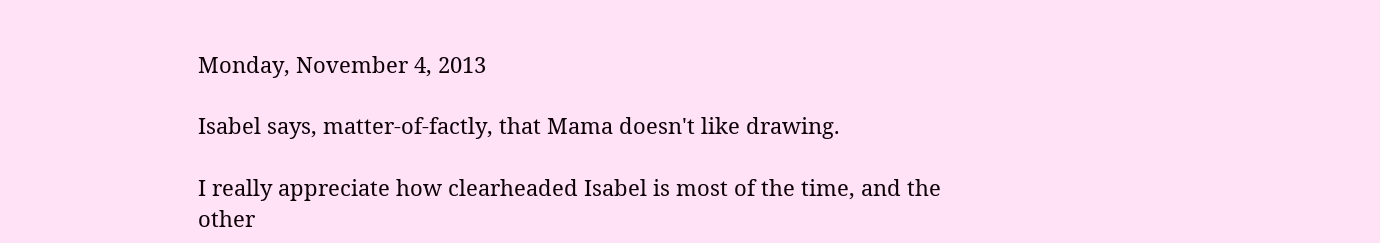Monday, November 4, 2013

Isabel says, matter-of-factly, that Mama doesn't like drawing.

I really appreciate how clearheaded Isabel is most of the time, and the other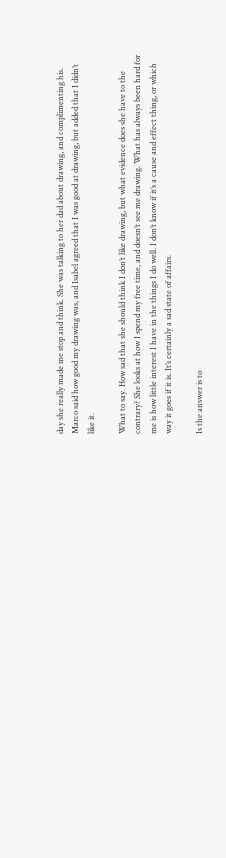day she really made me stop and think. She was talking to her dad about drawing, and complimenting his. Marco said how good my drawing was, and Isabel agreed that I was good at drawing, but added that I didn’t like it.

What to say. How sad that she should think I don’t like drawing, but what evidence does she have to the contrary? She looks at how I spend my free time, and doesn’t see me drawing. What has always been hard for me is how little interest I have in the things I do well. I don’t know if it’s a cause and effect thing, or which way it goes if it is. It’s certainly a sad state of affairs.

Is the answer is to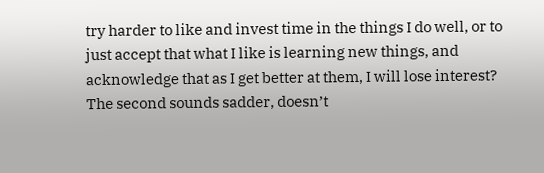try harder to like and invest time in the things I do well, or to just accept that what I like is learning new things, and acknowledge that as I get better at them, I will lose interest? The second sounds sadder, doesn’t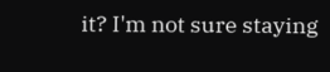it? I'm not sure staying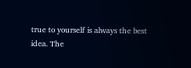true to yourself is always the best idea. The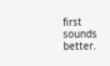first sounds better.